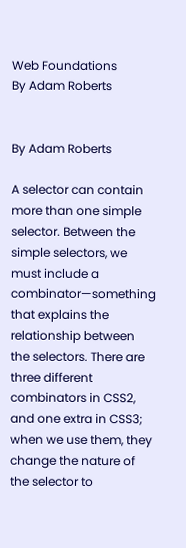Web Foundations
By Adam Roberts


By Adam Roberts

A selector can contain more than one simple selector. Between the simple selectors, we must include a combinator—something that explains the relationship between the selectors. There are three different combinators in CSS2, and one extra in CSS3; when we use them, they change the nature of the selector to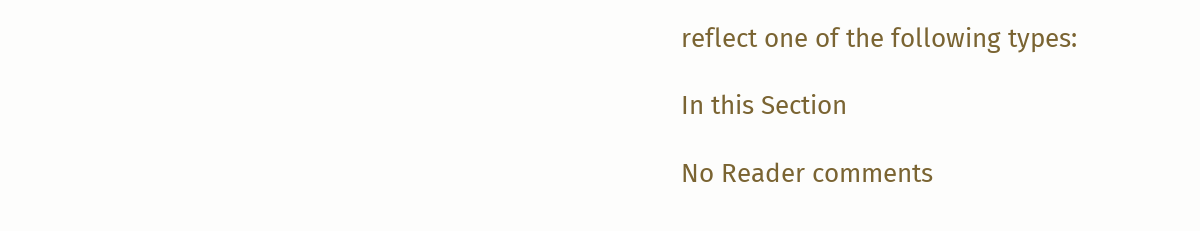reflect one of the following types:

In this Section

No Reader comments